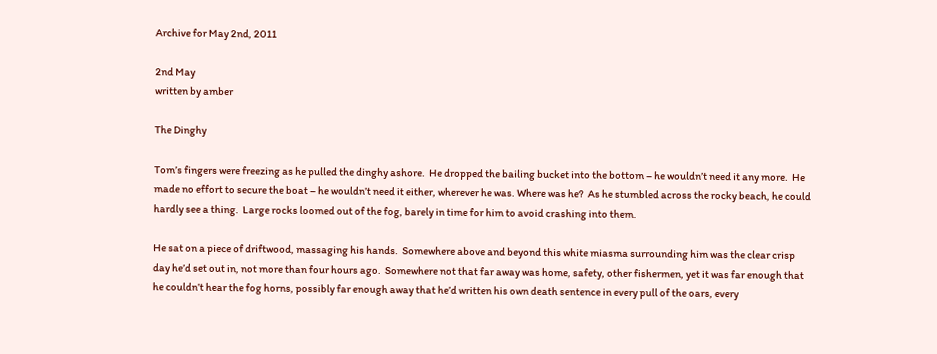Archive for May 2nd, 2011

2nd May
written by amber

The Dinghy

Tom’s fingers were freezing as he pulled the dinghy ashore.  He dropped the bailing bucket into the bottom – he wouldn’t need it any more.  He made no effort to secure the boat – he wouldn’t need it either, wherever he was. Where was he?  As he stumbled across the rocky beach, he could hardly see a thing.  Large rocks loomed out of the fog, barely in time for him to avoid crashing into them.

He sat on a piece of driftwood, massaging his hands.  Somewhere above and beyond this white miasma surrounding him was the clear crisp day he’d set out in, not more than four hours ago.  Somewhere not that far away was home, safety, other fishermen, yet it was far enough that he couldn’t hear the fog horns, possibly far enough away that he’d written his own death sentence in every pull of the oars, every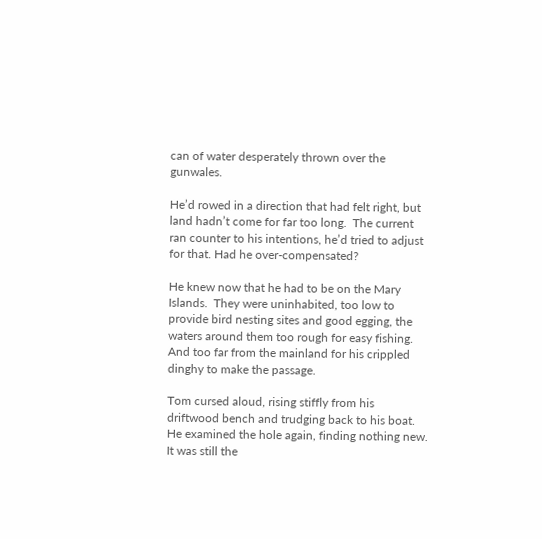can of water desperately thrown over the gunwales.

He’d rowed in a direction that had felt right, but land hadn’t come for far too long.  The current ran counter to his intentions, he’d tried to adjust for that. Had he over-compensated?

He knew now that he had to be on the Mary Islands.  They were uninhabited, too low to provide bird nesting sites and good egging, the waters around them too rough for easy fishing.  And too far from the mainland for his crippled dinghy to make the passage.

Tom cursed aloud, rising stiffly from his driftwood bench and trudging back to his boat.  He examined the hole again, finding nothing new.  It was still the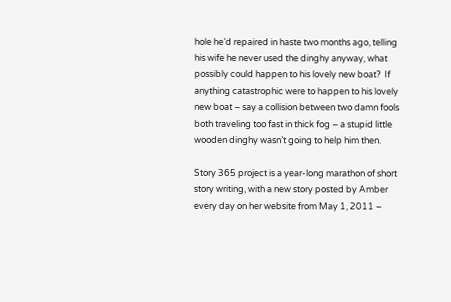hole he’d repaired in haste two months ago, telling his wife he never used the dinghy anyway, what possibly could happen to his lovely new boat?  If anything catastrophic were to happen to his lovely new boat – say a collision between two damn fools both traveling too fast in thick fog – a stupid little wooden dinghy wasn’t going to help him then.

Story 365 project is a year-long marathon of short story writing, with a new story posted by Amber every day on her website from May 1, 2011 –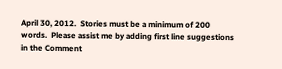April 30, 2012.  Stories must be a minimum of 200 words.  Please assist me by adding first line suggestions in the Comment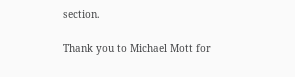section.

Thank you to Michael Mott for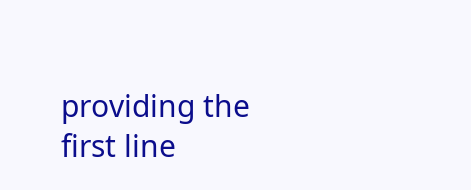providing the first line